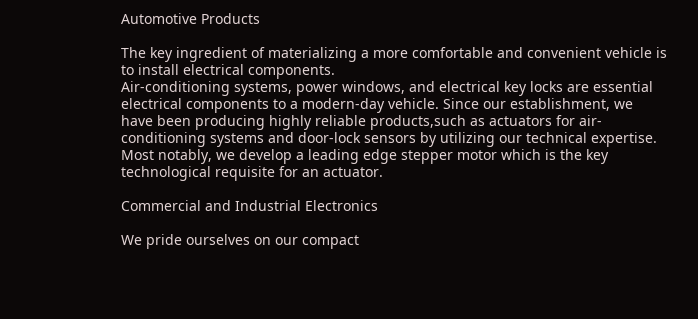Automotive Products

The key ingredient of materializing a more comfortable and convenient vehicle is to install electrical components.
Air-conditioning systems, power windows, and electrical key locks are essential electrical components to a modern-day vehicle. Since our establishment, we have been producing highly reliable products,such as actuators for air-conditioning systems and door-lock sensors by utilizing our technical expertise.
Most notably, we develop a leading edge stepper motor which is the key technological requisite for an actuator.

Commercial and Industrial Electronics

We pride ourselves on our compact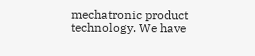mechatronic product technology. We have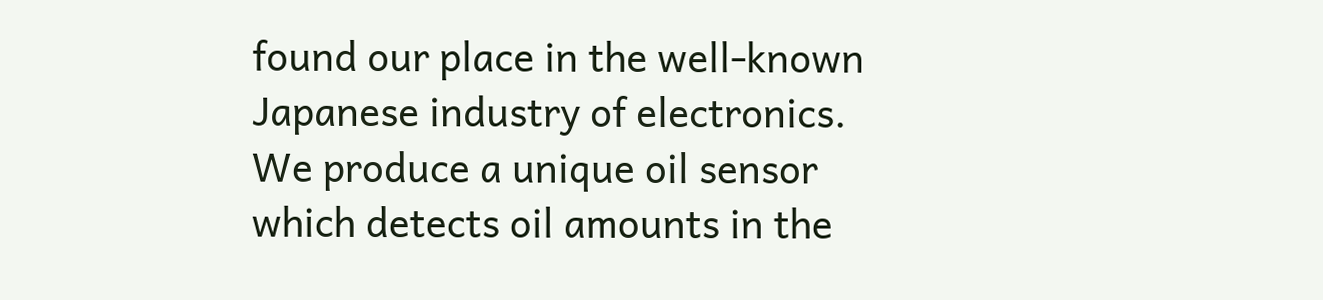found our place in the well-known Japanese industry of electronics. We produce a unique oil sensor which detects oil amounts in the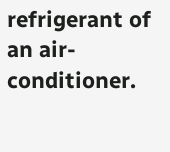refrigerant of an air-conditioner.